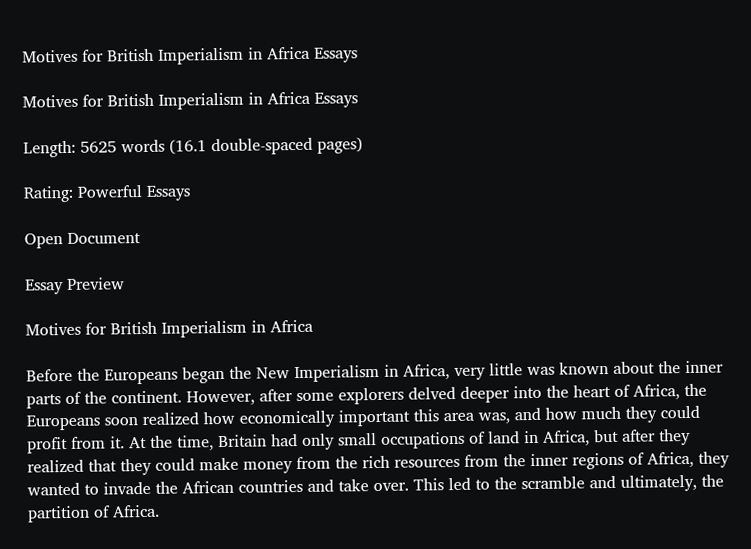Motives for British Imperialism in Africa Essays

Motives for British Imperialism in Africa Essays

Length: 5625 words (16.1 double-spaced pages)

Rating: Powerful Essays

Open Document

Essay Preview

Motives for British Imperialism in Africa

Before the Europeans began the New Imperialism in Africa, very little was known about the inner parts of the continent. However, after some explorers delved deeper into the heart of Africa, the Europeans soon realized how economically important this area was, and how much they could profit from it. At the time, Britain had only small occupations of land in Africa, but after they realized that they could make money from the rich resources from the inner regions of Africa, they wanted to invade the African countries and take over. This led to the scramble and ultimately, the partition of Africa.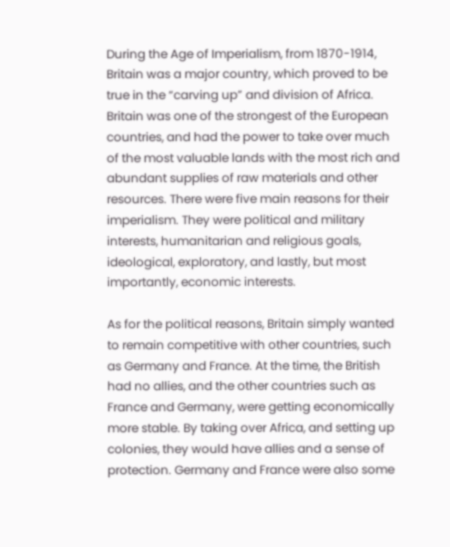During the Age of Imperialism, from 1870-1914, Britain was a major country, which proved to be true in the “carving up” and division of Africa. Britain was one of the strongest of the European countries, and had the power to take over much of the most valuable lands with the most rich and abundant supplies of raw materials and other resources. There were five main reasons for their imperialism. They were political and military interests, humanitarian and religious goals, ideological, exploratory, and lastly, but most importantly, economic interests.

As for the political reasons, Britain simply wanted to remain competitive with other countries, such as Germany and France. At the time, the British had no allies, and the other countries such as France and Germany, were getting economically more stable. By taking over Africa, and setting up colonies, they would have allies and a sense of protection. Germany and France were also some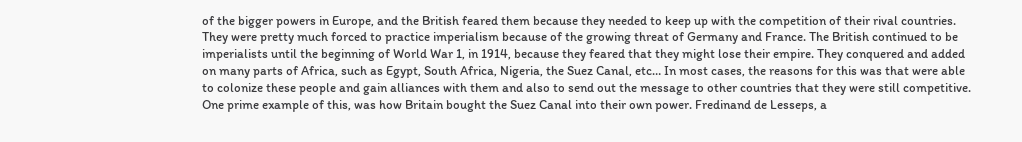of the bigger powers in Europe, and the British feared them because they needed to keep up with the competition of their rival countries. They were pretty much forced to practice imperialism because of the growing threat of Germany and France. The British continued to be imperialists until the beginning of World War 1, in 1914, because they feared that they might lose their empire. They conquered and added on many parts of Africa, such as Egypt, South Africa, Nigeria, the Suez Canal, etc… In most cases, the reasons for this was that were able to colonize these people and gain alliances with them and also to send out the message to other countries that they were still competitive. One prime example of this, was how Britain bought the Suez Canal into their own power. Fredinand de Lesseps, a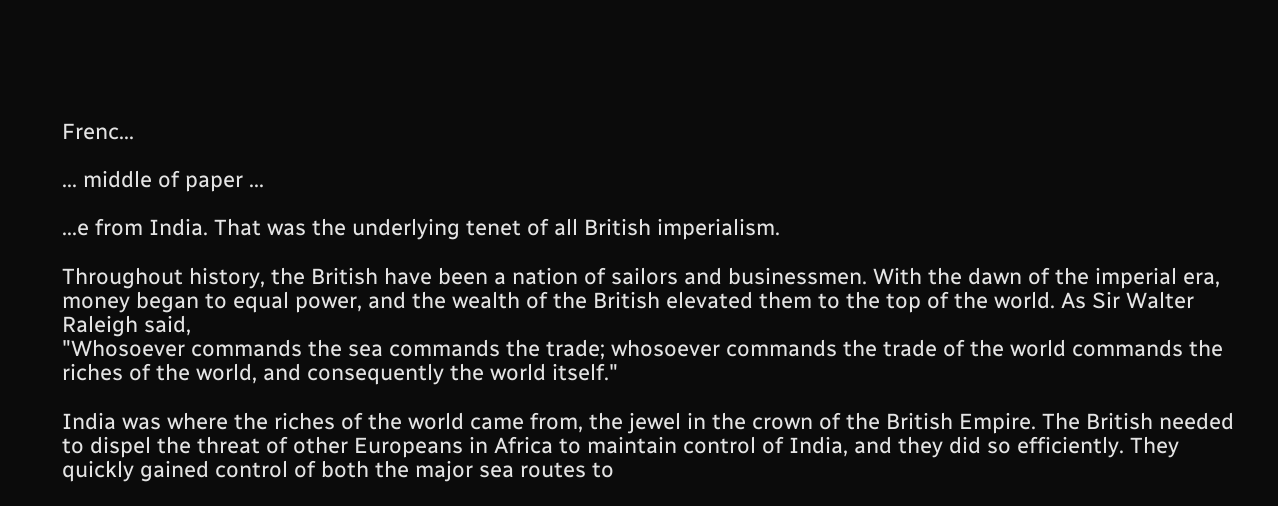Frenc...

... middle of paper ...

...e from India. That was the underlying tenet of all British imperialism.

Throughout history, the British have been a nation of sailors and businessmen. With the dawn of the imperial era, money began to equal power, and the wealth of the British elevated them to the top of the world. As Sir Walter Raleigh said,
"Whosoever commands the sea commands the trade; whosoever commands the trade of the world commands the riches of the world, and consequently the world itself."

India was where the riches of the world came from, the jewel in the crown of the British Empire. The British needed to dispel the threat of other Europeans in Africa to maintain control of India, and they did so efficiently. They quickly gained control of both the major sea routes to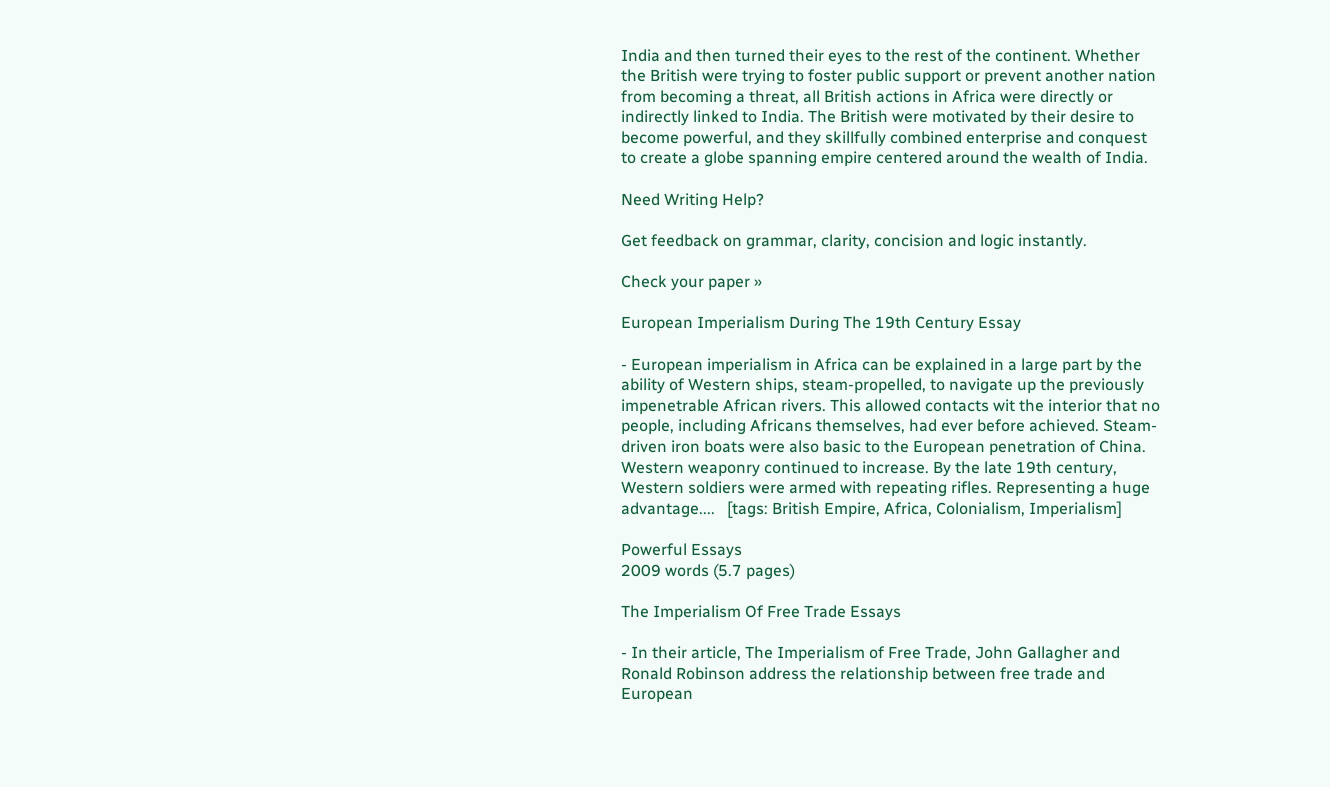India and then turned their eyes to the rest of the continent. Whether the British were trying to foster public support or prevent another nation from becoming a threat, all British actions in Africa were directly or indirectly linked to India. The British were motivated by their desire to become powerful, and they skillfully combined enterprise and conquest to create a globe spanning empire centered around the wealth of India.

Need Writing Help?

Get feedback on grammar, clarity, concision and logic instantly.

Check your paper »

European Imperialism During The 19th Century Essay

- European imperialism in Africa can be explained in a large part by the ability of Western ships, steam-propelled, to navigate up the previously impenetrable African rivers. This allowed contacts wit the interior that no people, including Africans themselves, had ever before achieved. Steam-driven iron boats were also basic to the European penetration of China. Western weaponry continued to increase. By the late 19th century, Western soldiers were armed with repeating rifles. Representing a huge advantage....   [tags: British Empire, Africa, Colonialism, Imperialism]

Powerful Essays
2009 words (5.7 pages)

The Imperialism Of Free Trade Essays

- In their article, The Imperialism of Free Trade, John Gallagher and Ronald Robinson address the relationship between free trade and European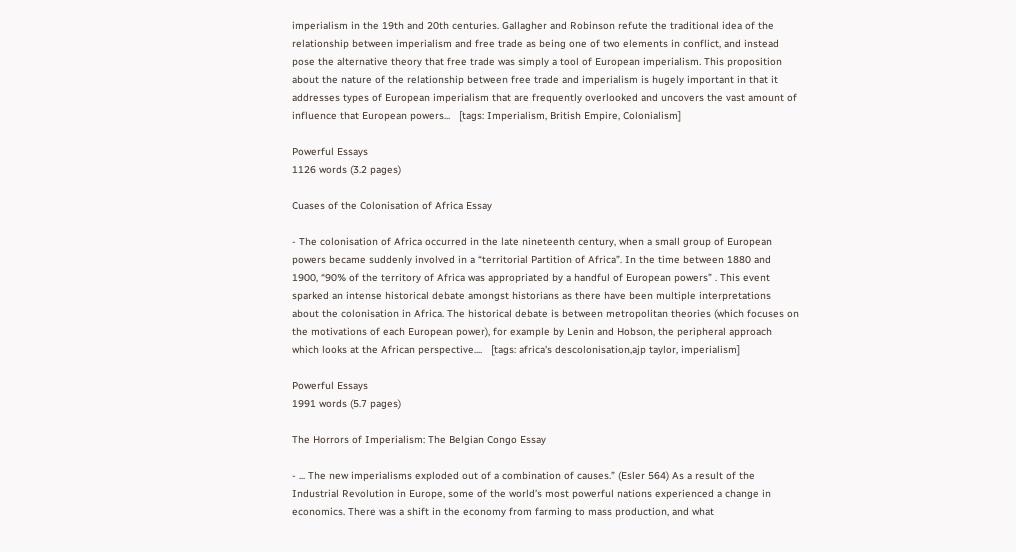imperialism in the 19th and 20th centuries. Gallagher and Robinson refute the traditional idea of the relationship between imperialism and free trade as being one of two elements in conflict, and instead pose the alternative theory that free trade was simply a tool of European imperialism. This proposition about the nature of the relationship between free trade and imperialism is hugely important in that it addresses types of European imperialism that are frequently overlooked and uncovers the vast amount of influence that European powers...   [tags: Imperialism, British Empire, Colonialism]

Powerful Essays
1126 words (3.2 pages)

Cuases of the Colonisation of Africa Essay

- The colonisation of Africa occurred in the late nineteenth century, when a small group of European powers became suddenly involved in a “territorial Partition of Africa”. In the time between 1880 and 1900, “90% of the territory of Africa was appropriated by a handful of European powers” . This event sparked an intense historical debate amongst historians as there have been multiple interpretations about the colonisation in Africa. The historical debate is between metropolitan theories (which focuses on the motivations of each European power), for example by Lenin and Hobson, the peripheral approach which looks at the African perspective....   [tags: africa's descolonisation,ajp taylor, imperialism]

Powerful Essays
1991 words (5.7 pages)

The Horrors of Imperialism: The Belgian Congo Essay

- ... The new imperialisms exploded out of a combination of causes.” (Esler 564) As a result of the Industrial Revolution in Europe, some of the world’s most powerful nations experienced a change in economics. There was a shift in the economy from farming to mass production, and what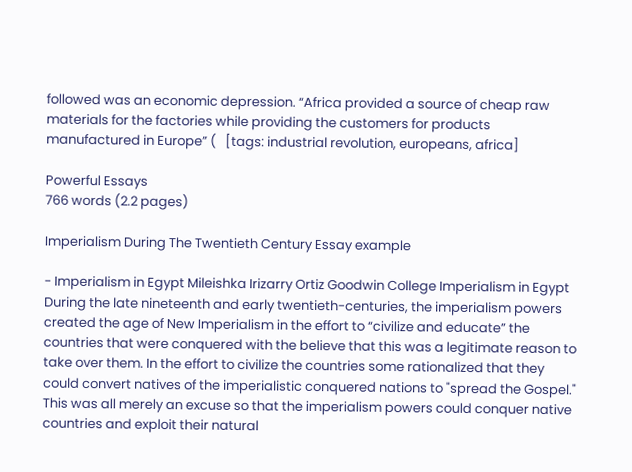followed was an economic depression. “Africa provided a source of cheap raw materials for the factories while providing the customers for products manufactured in Europe” (   [tags: industrial revolution, europeans, africa]

Powerful Essays
766 words (2.2 pages)

Imperialism During The Twentieth Century Essay example

- Imperialism in Egypt Mileishka Irizarry Ortiz Goodwin College Imperialism in Egypt During the late nineteenth and early twentieth-centuries, the imperialism powers created the age of New Imperialism in the effort to “civilize and educate” the countries that were conquered with the believe that this was a legitimate reason to take over them. In the effort to civilize the countries some rationalized that they could convert natives of the imperialistic conquered nations to "spread the Gospel." This was all merely an excuse so that the imperialism powers could conquer native countries and exploit their natural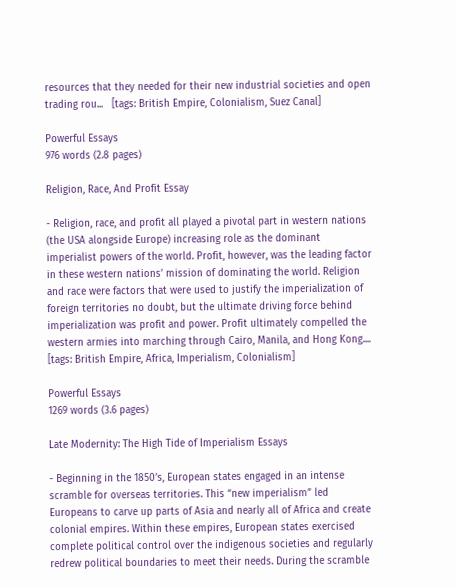resources that they needed for their new industrial societies and open trading rou...   [tags: British Empire, Colonialism, Suez Canal]

Powerful Essays
976 words (2.8 pages)

Religion, Race, And Profit Essay

- Religion, race, and profit all played a pivotal part in western nations (the USA alongside Europe) increasing role as the dominant imperialist powers of the world. Profit, however, was the leading factor in these western nations’ mission of dominating the world. Religion and race were factors that were used to justify the imperialization of foreign territories no doubt, but the ultimate driving force behind imperialization was profit and power. Profit ultimately compelled the western armies into marching through Cairo, Manila, and Hong Kong....   [tags: British Empire, Africa, Imperialism, Colonialism]

Powerful Essays
1269 words (3.6 pages)

Late Modernity: The High Tide of Imperialism Essays

- Beginning in the 1850’s, European states engaged in an intense scramble for overseas territories. This “new imperialism” led Europeans to carve up parts of Asia and nearly all of Africa and create colonial empires. Within these empires, European states exercised complete political control over the indigenous societies and regularly redrew political boundaries to meet their needs. During the scramble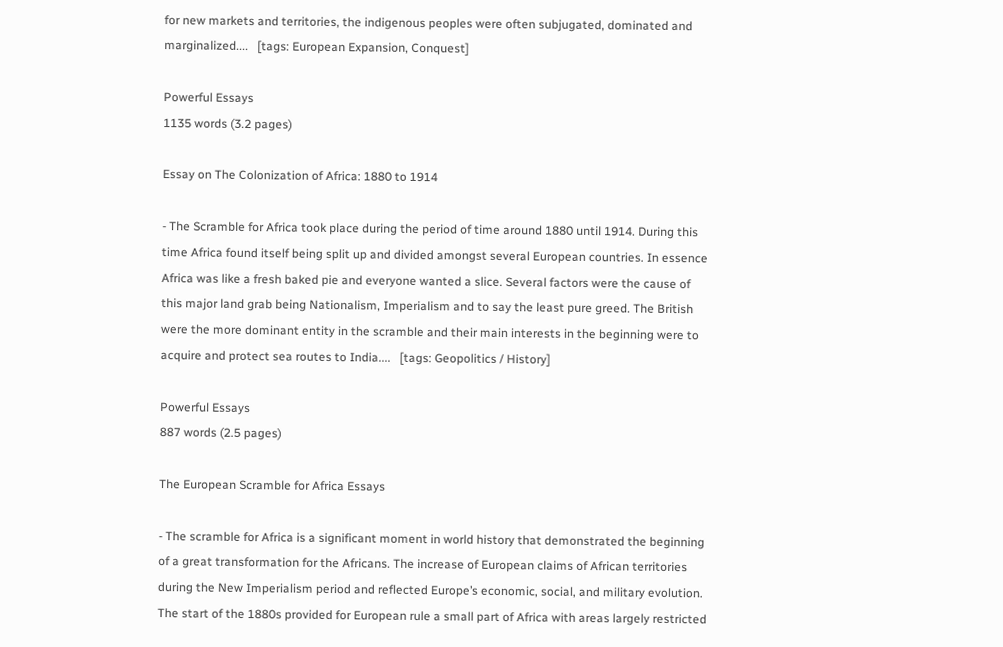for new markets and territories, the indigenous peoples were often subjugated, dominated and marginalized....   [tags: European Expansion, Conquest]

Powerful Essays
1135 words (3.2 pages)

Essay on The Colonization of Africa: 1880 to 1914

- The Scramble for Africa took place during the period of time around 1880 until 1914. During this time Africa found itself being split up and divided amongst several European countries. In essence Africa was like a fresh baked pie and everyone wanted a slice. Several factors were the cause of this major land grab being Nationalism, Imperialism and to say the least pure greed. The British were the more dominant entity in the scramble and their main interests in the beginning were to acquire and protect sea routes to India....   [tags: Geopolitics / History]

Powerful Essays
887 words (2.5 pages)

The European Scramble for Africa Essays

- The scramble for Africa is a significant moment in world history that demonstrated the beginning of a great transformation for the Africans. The increase of European claims of African territories during the New Imperialism period and reflected Europe’s economic, social, and military evolution. The start of the 1880s provided for European rule a small part of Africa with areas largely restricted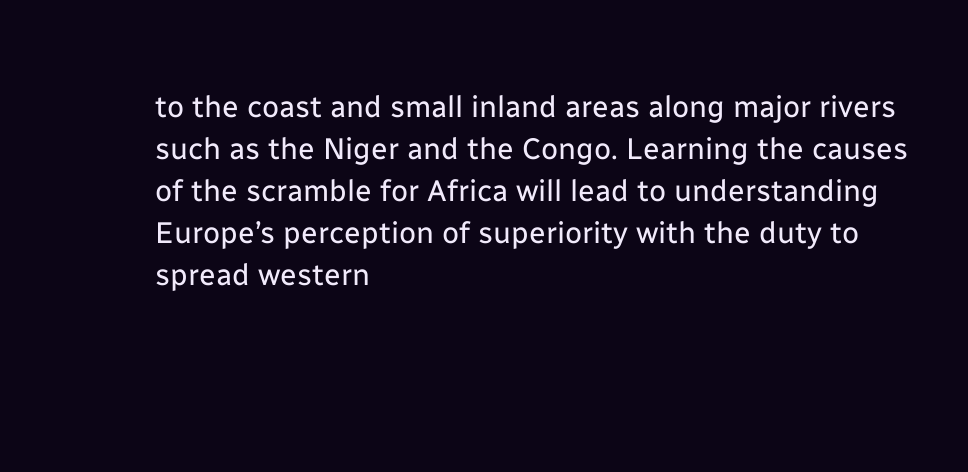to the coast and small inland areas along major rivers such as the Niger and the Congo. Learning the causes of the scramble for Africa will lead to understanding Europe’s perception of superiority with the duty to spread western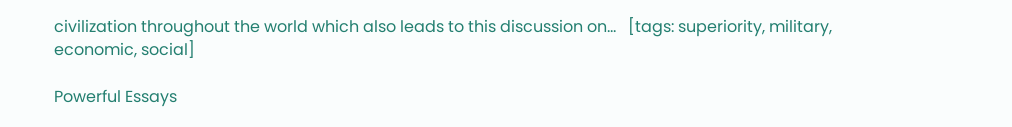civilization throughout the world which also leads to this discussion on...   [tags: superiority, military, economic, social]

Powerful Essays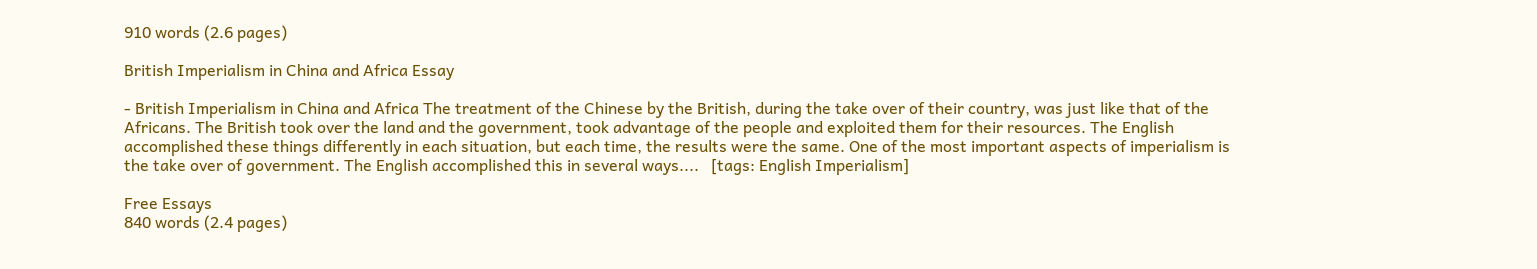910 words (2.6 pages)

British Imperialism in China and Africa Essay

- British Imperialism in China and Africa The treatment of the Chinese by the British, during the take over of their country, was just like that of the Africans. The British took over the land and the government, took advantage of the people and exploited them for their resources. The English accomplished these things differently in each situation, but each time, the results were the same. One of the most important aspects of imperialism is the take over of government. The English accomplished this in several ways....   [tags: English Imperialism]

Free Essays
840 words (2.4 pages)